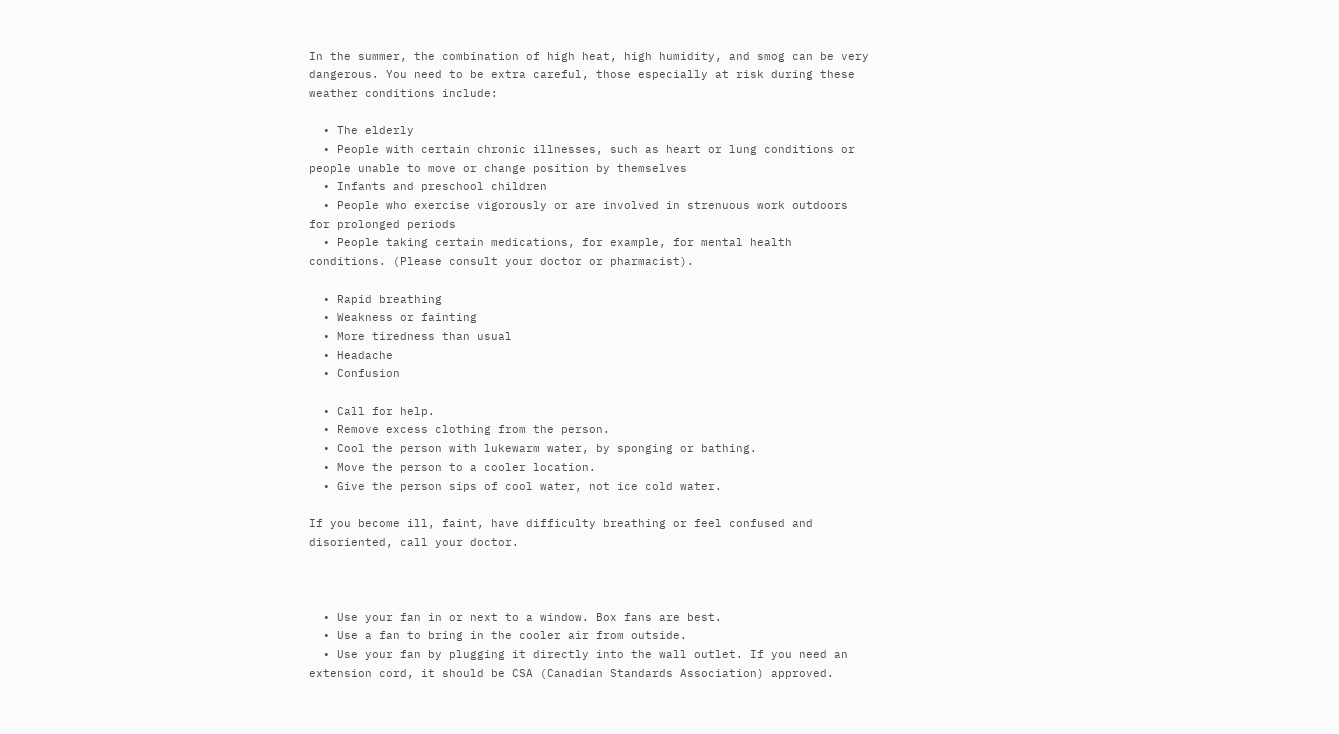In the summer, the combination of high heat, high humidity, and smog can be very dangerous. You need to be extra careful, those especially at risk during these weather conditions include:

  • The elderly
  • People with certain chronic illnesses, such as heart or lung conditions or people unable to move or change position by themselves
  • Infants and preschool children
  • People who exercise vigorously or are involved in strenuous work outdoors for prolonged periods
  • People taking certain medications, for example, for mental health conditions. (Please consult your doctor or pharmacist).

  • Rapid breathing
  • Weakness or fainting
  • More tiredness than usual
  • Headache
  • Confusion

  • Call for help.
  • Remove excess clothing from the person.
  • Cool the person with lukewarm water, by sponging or bathing.
  • Move the person to a cooler location.
  • Give the person sips of cool water, not ice cold water.

If you become ill, faint, have difficulty breathing or feel confused and disoriented, call your doctor.



  • Use your fan in or next to a window. Box fans are best.
  • Use a fan to bring in the cooler air from outside.
  • Use your fan by plugging it directly into the wall outlet. If you need an extension cord, it should be CSA (Canadian Standards Association) approved.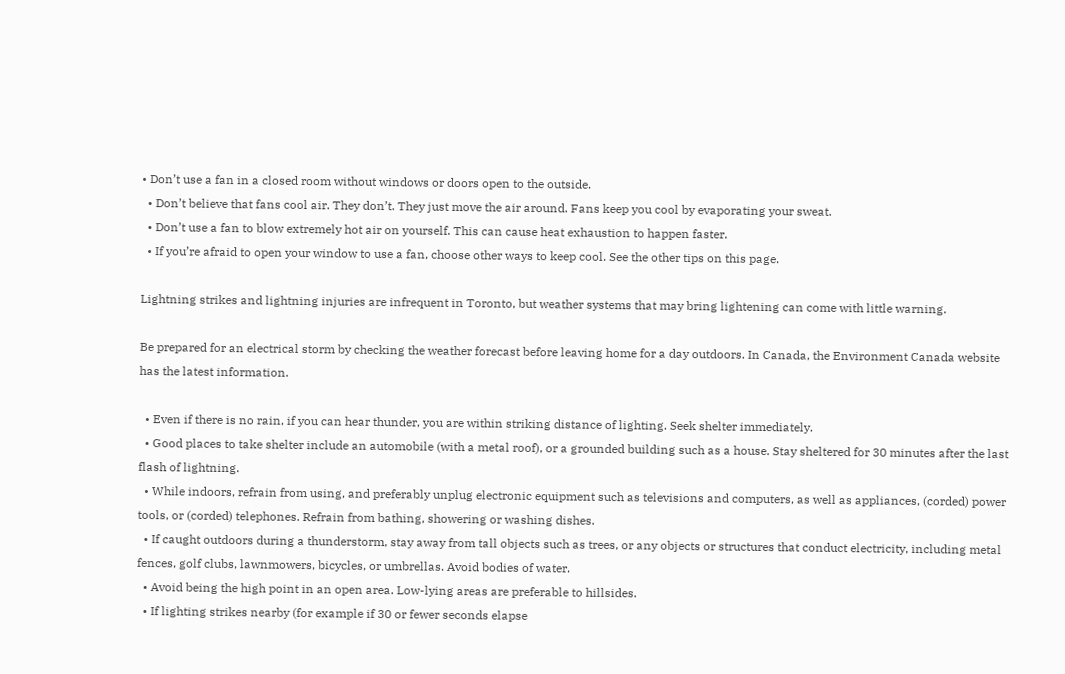• Don’t use a fan in a closed room without windows or doors open to the outside.
  • Don’t believe that fans cool air. They don’t. They just move the air around. Fans keep you cool by evaporating your sweat.
  • Don’t use a fan to blow extremely hot air on yourself. This can cause heat exhaustion to happen faster.
  • If you’re afraid to open your window to use a fan, choose other ways to keep cool. See the other tips on this page.

Lightning strikes and lightning injuries are infrequent in Toronto, but weather systems that may bring lightening can come with little warning.

Be prepared for an electrical storm by checking the weather forecast before leaving home for a day outdoors. In Canada, the Environment Canada website has the latest information.

  • Even if there is no rain, if you can hear thunder, you are within striking distance of lighting. Seek shelter immediately.
  • Good places to take shelter include an automobile (with a metal roof), or a grounded building such as a house. Stay sheltered for 30 minutes after the last flash of lightning.
  • While indoors, refrain from using, and preferably unplug electronic equipment such as televisions and computers, as well as appliances, (corded) power tools, or (corded) telephones. Refrain from bathing, showering or washing dishes.
  • If caught outdoors during a thunderstorm, stay away from tall objects such as trees, or any objects or structures that conduct electricity, including metal fences, golf clubs, lawnmowers, bicycles, or umbrellas. Avoid bodies of water.
  • Avoid being the high point in an open area. Low-lying areas are preferable to hillsides.
  • If lighting strikes nearby (for example if 30 or fewer seconds elapse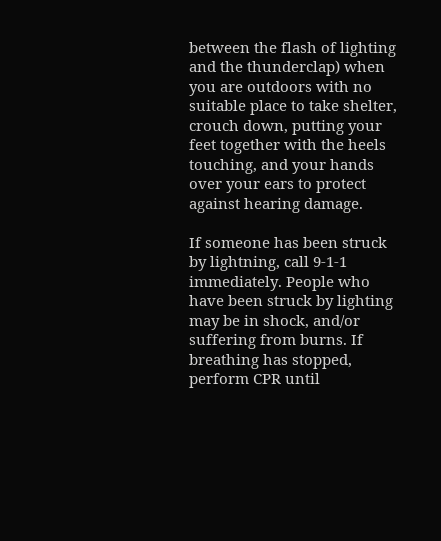between the flash of lighting and the thunderclap) when you are outdoors with no suitable place to take shelter, crouch down, putting your feet together with the heels touching, and your hands over your ears to protect against hearing damage.

If someone has been struck by lightning, call 9‑1‑1 immediately. People who have been struck by lighting may be in shock, and/or suffering from burns. If breathing has stopped, perform CPR until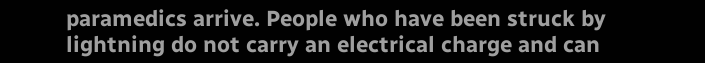paramedics arrive. People who have been struck by lightning do not carry an electrical charge and can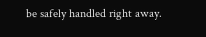be safely handled right away.